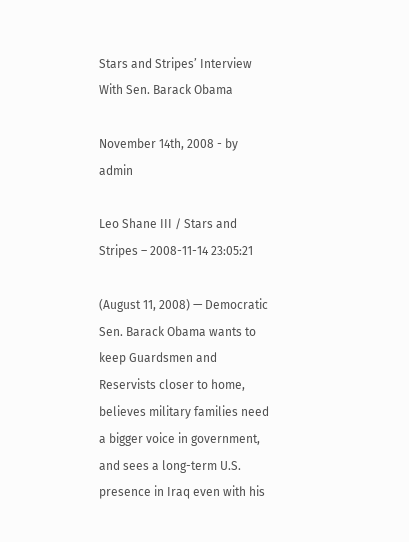Stars and Stripes’ Interview With Sen. Barack Obama

November 14th, 2008 - by admin

Leo Shane III / Stars and Stripes – 2008-11-14 23:05:21

(August 11, 2008) — Democratic Sen. Barack Obama wants to keep Guardsmen and Reservists closer to home, believes military families need a bigger voice in government, and sees a long-term U.S. presence in Iraq even with his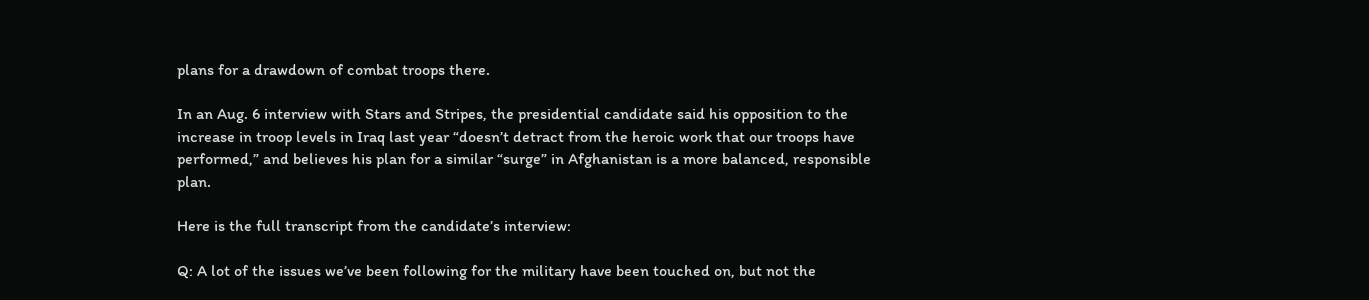plans for a drawdown of combat troops there.

In an Aug. 6 interview with Stars and Stripes, the presidential candidate said his opposition to the increase in troop levels in Iraq last year “doesn’t detract from the heroic work that our troops have performed,” and believes his plan for a similar “surge” in Afghanistan is a more balanced, responsible plan.

Here is the full transcript from the candidate’s interview:

Q: A lot of the issues we’ve been following for the military have been touched on, but not the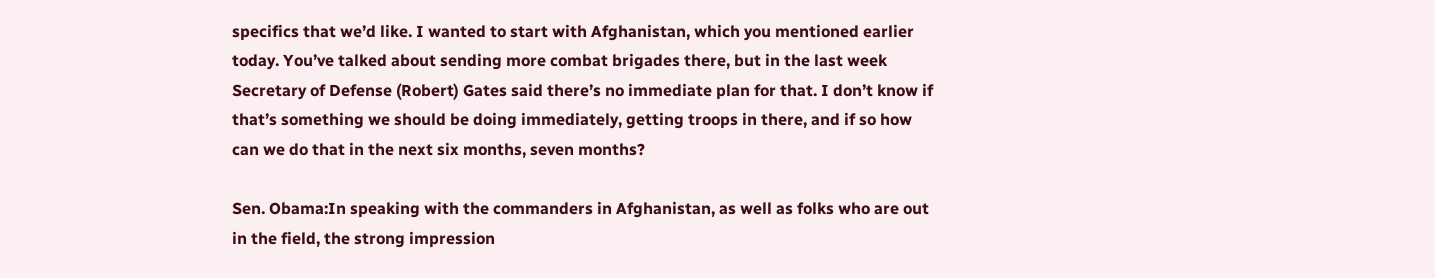specifics that we’d like. I wanted to start with Afghanistan, which you mentioned earlier today. You’ve talked about sending more combat brigades there, but in the last week Secretary of Defense (Robert) Gates said there’s no immediate plan for that. I don’t know if that’s something we should be doing immediately, getting troops in there, and if so how can we do that in the next six months, seven months?

Sen. Obama:In speaking with the commanders in Afghanistan, as well as folks who are out in the field, the strong impression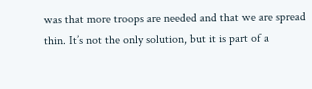was that more troops are needed and that we are spread thin. It’s not the only solution, but it is part of a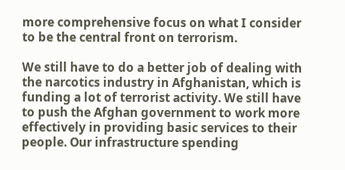more comprehensive focus on what I consider to be the central front on terrorism.

We still have to do a better job of dealing with the narcotics industry in Afghanistan, which is funding a lot of terrorist activity. We still have to push the Afghan government to work more effectively in providing basic services to their people. Our infrastructure spending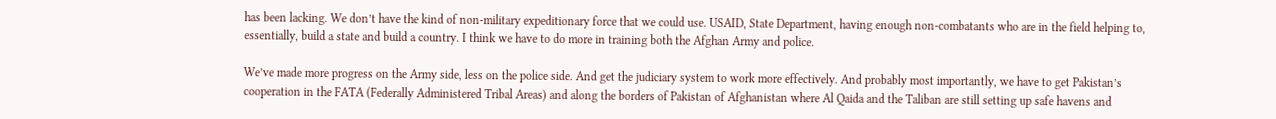has been lacking. We don’t have the kind of non-military expeditionary force that we could use. USAID, State Department, having enough non-combatants who are in the field helping to, essentially, build a state and build a country. I think we have to do more in training both the Afghan Army and police.

We’ve made more progress on the Army side, less on the police side. And get the judiciary system to work more effectively. And probably most importantly, we have to get Pakistan’s cooperation in the FATA (Federally Administered Tribal Areas) and along the borders of Pakistan of Afghanistan where Al Qaida and the Taliban are still setting up safe havens and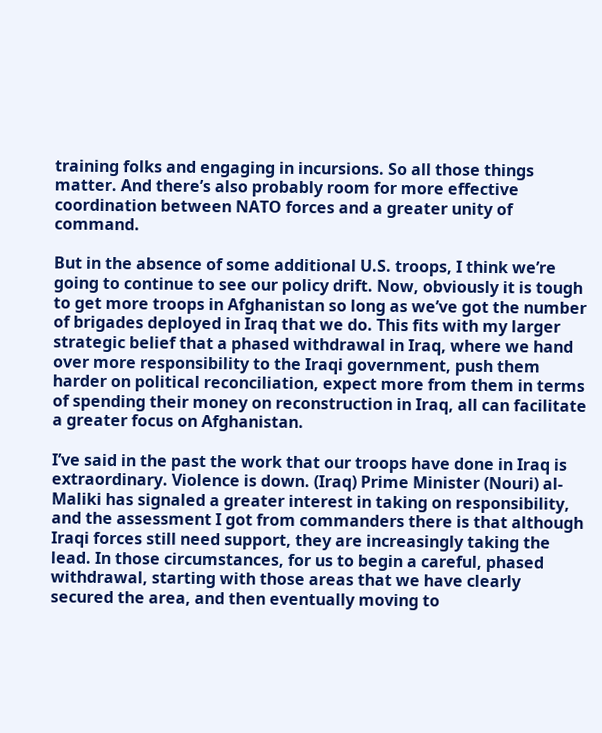training folks and engaging in incursions. So all those things matter. And there’s also probably room for more effective coordination between NATO forces and a greater unity of command.

But in the absence of some additional U.S. troops, I think we’re going to continue to see our policy drift. Now, obviously it is tough to get more troops in Afghanistan so long as we’ve got the number of brigades deployed in Iraq that we do. This fits with my larger strategic belief that a phased withdrawal in Iraq, where we hand over more responsibility to the Iraqi government, push them harder on political reconciliation, expect more from them in terms of spending their money on reconstruction in Iraq, all can facilitate a greater focus on Afghanistan.

I’ve said in the past the work that our troops have done in Iraq is extraordinary. Violence is down. (Iraq) Prime Minister (Nouri) al-Maliki has signaled a greater interest in taking on responsibility, and the assessment I got from commanders there is that although Iraqi forces still need support, they are increasingly taking the lead. In those circumstances, for us to begin a careful, phased withdrawal, starting with those areas that we have clearly secured the area, and then eventually moving to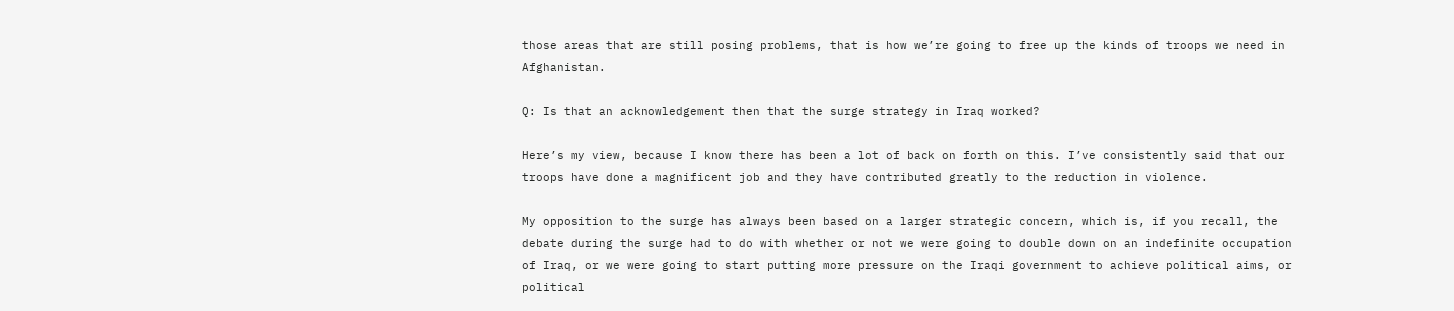those areas that are still posing problems, that is how we’re going to free up the kinds of troops we need in Afghanistan.

Q: Is that an acknowledgement then that the surge strategy in Iraq worked?

Here’s my view, because I know there has been a lot of back on forth on this. I’ve consistently said that our troops have done a magnificent job and they have contributed greatly to the reduction in violence.

My opposition to the surge has always been based on a larger strategic concern, which is, if you recall, the debate during the surge had to do with whether or not we were going to double down on an indefinite occupation of Iraq, or we were going to start putting more pressure on the Iraqi government to achieve political aims, or political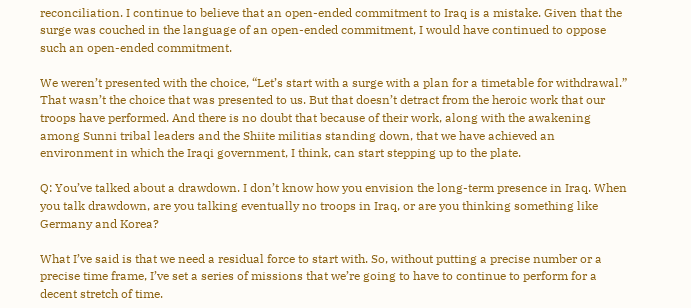reconciliation. I continue to believe that an open-ended commitment to Iraq is a mistake. Given that the surge was couched in the language of an open-ended commitment, I would have continued to oppose such an open-ended commitment.

We weren’t presented with the choice, “Let’s start with a surge with a plan for a timetable for withdrawal.” That wasn’t the choice that was presented to us. But that doesn’t detract from the heroic work that our troops have performed. And there is no doubt that because of their work, along with the awakening among Sunni tribal leaders and the Shiite militias standing down, that we have achieved an environment in which the Iraqi government, I think, can start stepping up to the plate.

Q: You’ve talked about a drawdown. I don’t know how you envision the long-term presence in Iraq. When you talk drawdown, are you talking eventually no troops in Iraq, or are you thinking something like Germany and Korea?

What I’ve said is that we need a residual force to start with. So, without putting a precise number or a precise time frame, I’ve set a series of missions that we’re going to have to continue to perform for a decent stretch of time.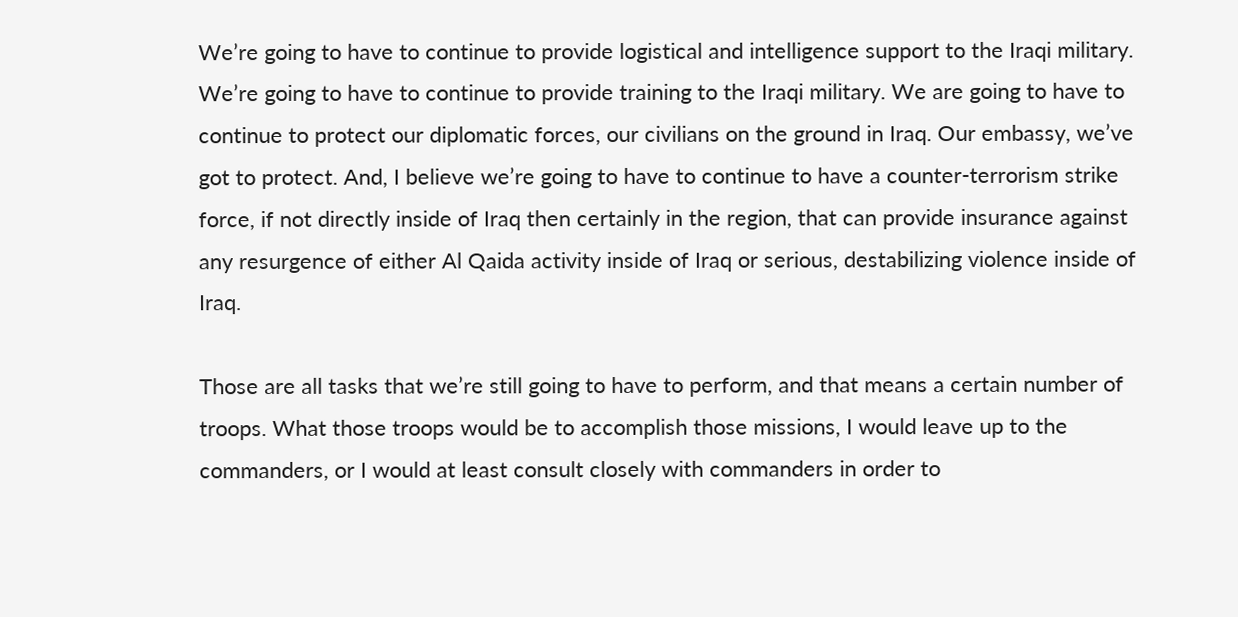We’re going to have to continue to provide logistical and intelligence support to the Iraqi military. We’re going to have to continue to provide training to the Iraqi military. We are going to have to continue to protect our diplomatic forces, our civilians on the ground in Iraq. Our embassy, we’ve got to protect. And, I believe we’re going to have to continue to have a counter-terrorism strike force, if not directly inside of Iraq then certainly in the region, that can provide insurance against any resurgence of either Al Qaida activity inside of Iraq or serious, destabilizing violence inside of Iraq.

Those are all tasks that we’re still going to have to perform, and that means a certain number of troops. What those troops would be to accomplish those missions, I would leave up to the commanders, or I would at least consult closely with commanders in order to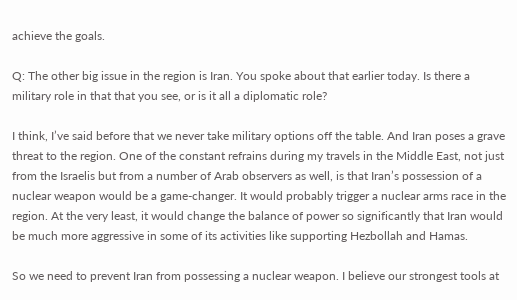achieve the goals.

Q: The other big issue in the region is Iran. You spoke about that earlier today. Is there a military role in that that you see, or is it all a diplomatic role?

I think, I’ve said before that we never take military options off the table. And Iran poses a grave threat to the region. One of the constant refrains during my travels in the Middle East, not just from the Israelis but from a number of Arab observers as well, is that Iran’s possession of a nuclear weapon would be a game-changer. It would probably trigger a nuclear arms race in the region. At the very least, it would change the balance of power so significantly that Iran would be much more aggressive in some of its activities like supporting Hezbollah and Hamas.

So we need to prevent Iran from possessing a nuclear weapon. I believe our strongest tools at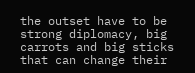the outset have to be strong diplomacy, big carrots and big sticks that can change their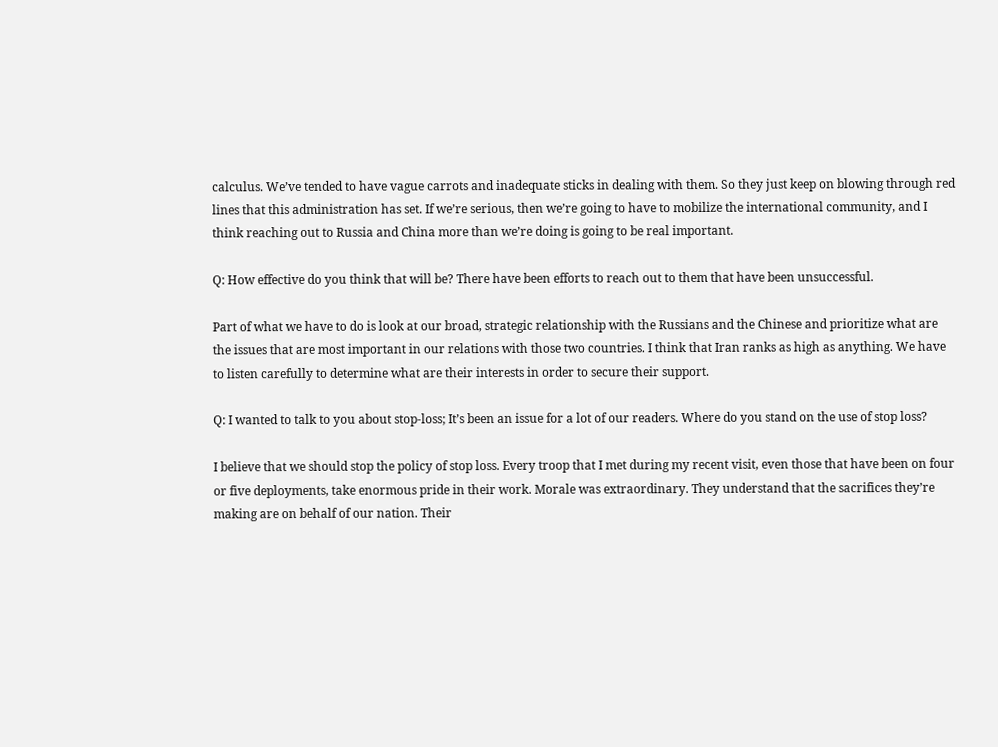calculus. We’ve tended to have vague carrots and inadequate sticks in dealing with them. So they just keep on blowing through red lines that this administration has set. If we’re serious, then we’re going to have to mobilize the international community, and I think reaching out to Russia and China more than we’re doing is going to be real important.

Q: How effective do you think that will be? There have been efforts to reach out to them that have been unsuccessful.

Part of what we have to do is look at our broad, strategic relationship with the Russians and the Chinese and prioritize what are the issues that are most important in our relations with those two countries. I think that Iran ranks as high as anything. We have to listen carefully to determine what are their interests in order to secure their support.

Q: I wanted to talk to you about stop-loss; It’s been an issue for a lot of our readers. Where do you stand on the use of stop loss?

I believe that we should stop the policy of stop loss. Every troop that I met during my recent visit, even those that have been on four or five deployments, take enormous pride in their work. Morale was extraordinary. They understand that the sacrifices they’re making are on behalf of our nation. Their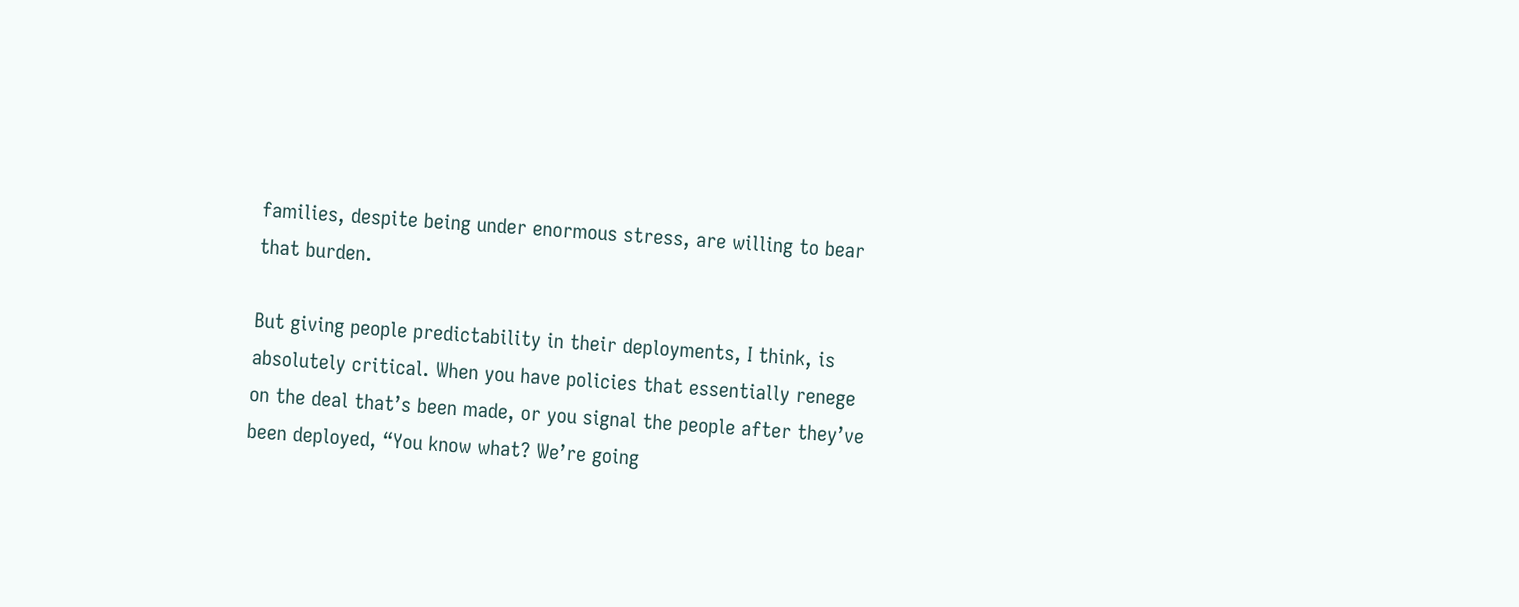families, despite being under enormous stress, are willing to bear that burden.

But giving people predictability in their deployments, I think, is absolutely critical. When you have policies that essentially renege on the deal that’s been made, or you signal the people after they’ve been deployed, “You know what? We’re going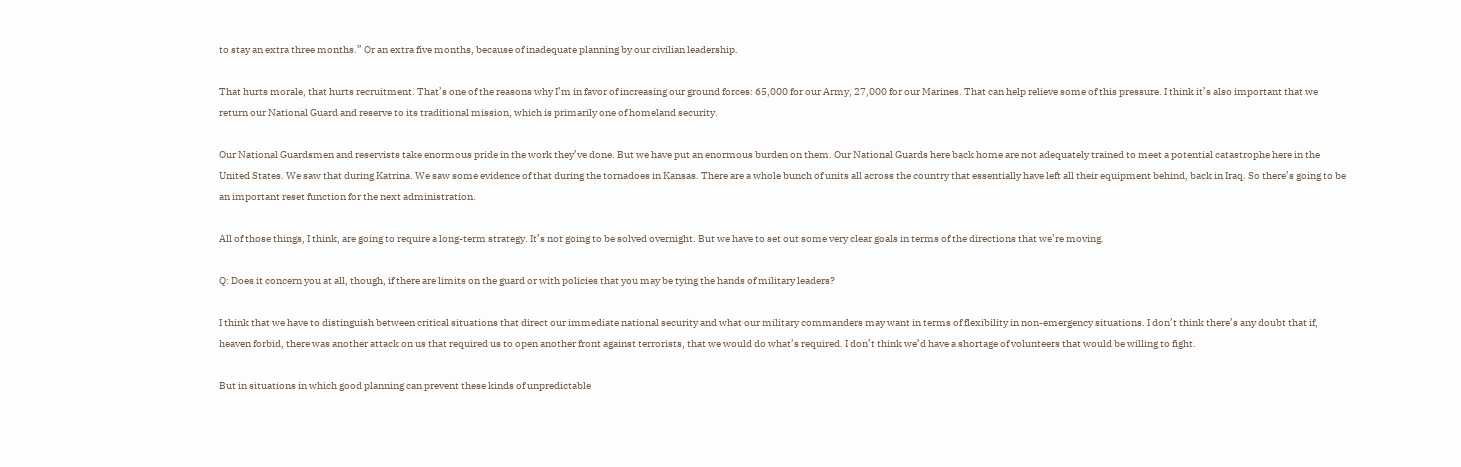to stay an extra three months.” Or an extra five months, because of inadequate planning by our civilian leadership.

That hurts morale, that hurts recruitment. That’s one of the reasons why I’m in favor of increasing our ground forces: 65,000 for our Army, 27,000 for our Marines. That can help relieve some of this pressure. I think it’s also important that we return our National Guard and reserve to its traditional mission, which is primarily one of homeland security.

Our National Guardsmen and reservists take enormous pride in the work they’ve done. But we have put an enormous burden on them. Our National Guards here back home are not adequately trained to meet a potential catastrophe here in the United States. We saw that during Katrina. We saw some evidence of that during the tornadoes in Kansas. There are a whole bunch of units all across the country that essentially have left all their equipment behind, back in Iraq. So there’s going to be an important reset function for the next administration.

All of those things, I think, are going to require a long-term strategy. It’s not going to be solved overnight. But we have to set out some very clear goals in terms of the directions that we’re moving.

Q: Does it concern you at all, though, if there are limits on the guard or with policies that you may be tying the hands of military leaders?

I think that we have to distinguish between critical situations that direct our immediate national security and what our military commanders may want in terms of flexibility in non-emergency situations. I don’t think there’s any doubt that if, heaven forbid, there was another attack on us that required us to open another front against terrorists, that we would do what’s required. I don’t think we’d have a shortage of volunteers that would be willing to fight.

But in situations in which good planning can prevent these kinds of unpredictable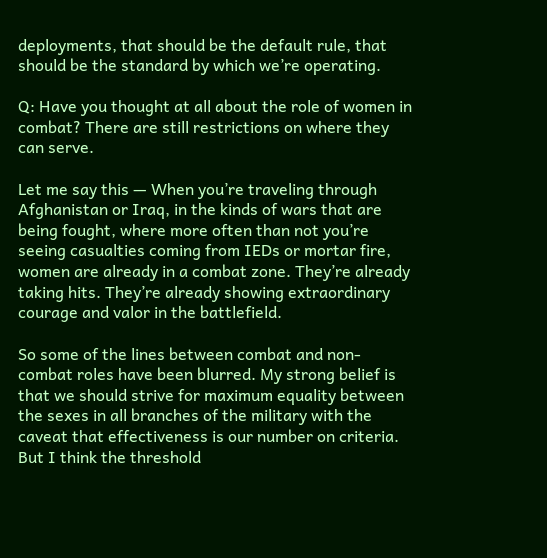deployments, that should be the default rule, that should be the standard by which we’re operating.

Q: Have you thought at all about the role of women in combat? There are still restrictions on where they can serve.

Let me say this — When you’re traveling through Afghanistan or Iraq, in the kinds of wars that are being fought, where more often than not you’re seeing casualties coming from IEDs or mortar fire, women are already in a combat zone. They’re already taking hits. They’re already showing extraordinary courage and valor in the battlefield.

So some of the lines between combat and non-combat roles have been blurred. My strong belief is that we should strive for maximum equality between the sexes in all branches of the military with the caveat that effectiveness is our number on criteria. But I think the threshold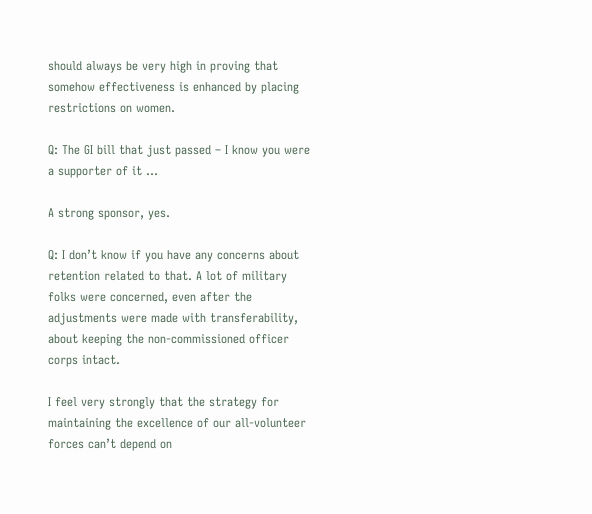should always be very high in proving that somehow effectiveness is enhanced by placing restrictions on women.

Q: The GI bill that just passed – I know you were a supporter of it …

A strong sponsor, yes.

Q: I don’t know if you have any concerns about retention related to that. A lot of military folks were concerned, even after the adjustments were made with transferability, about keeping the non-commissioned officer corps intact.

I feel very strongly that the strategy for maintaining the excellence of our all-volunteer forces can’t depend on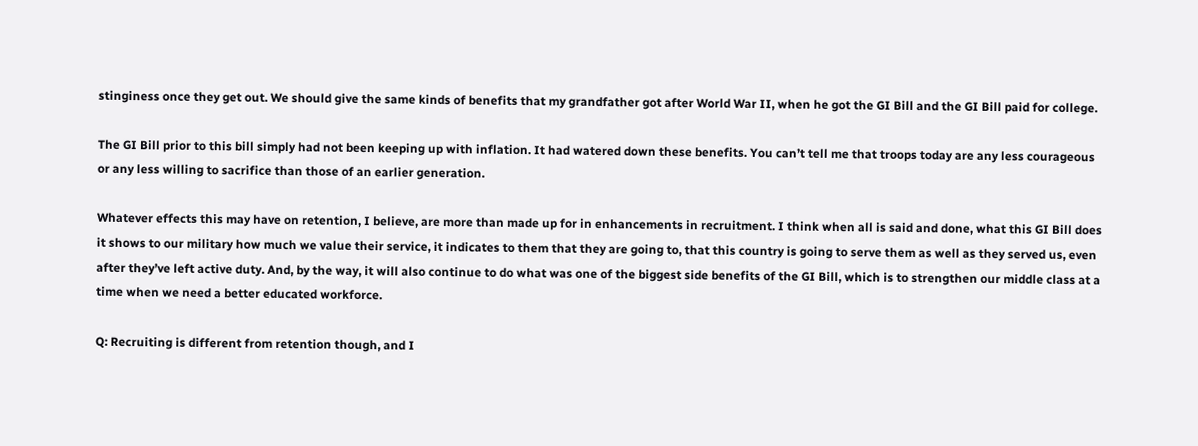stinginess once they get out. We should give the same kinds of benefits that my grandfather got after World War II, when he got the GI Bill and the GI Bill paid for college.

The GI Bill prior to this bill simply had not been keeping up with inflation. It had watered down these benefits. You can’t tell me that troops today are any less courageous or any less willing to sacrifice than those of an earlier generation.

Whatever effects this may have on retention, I believe, are more than made up for in enhancements in recruitment. I think when all is said and done, what this GI Bill does it shows to our military how much we value their service, it indicates to them that they are going to, that this country is going to serve them as well as they served us, even after they’ve left active duty. And, by the way, it will also continue to do what was one of the biggest side benefits of the GI Bill, which is to strengthen our middle class at a time when we need a better educated workforce.

Q: Recruiting is different from retention though, and I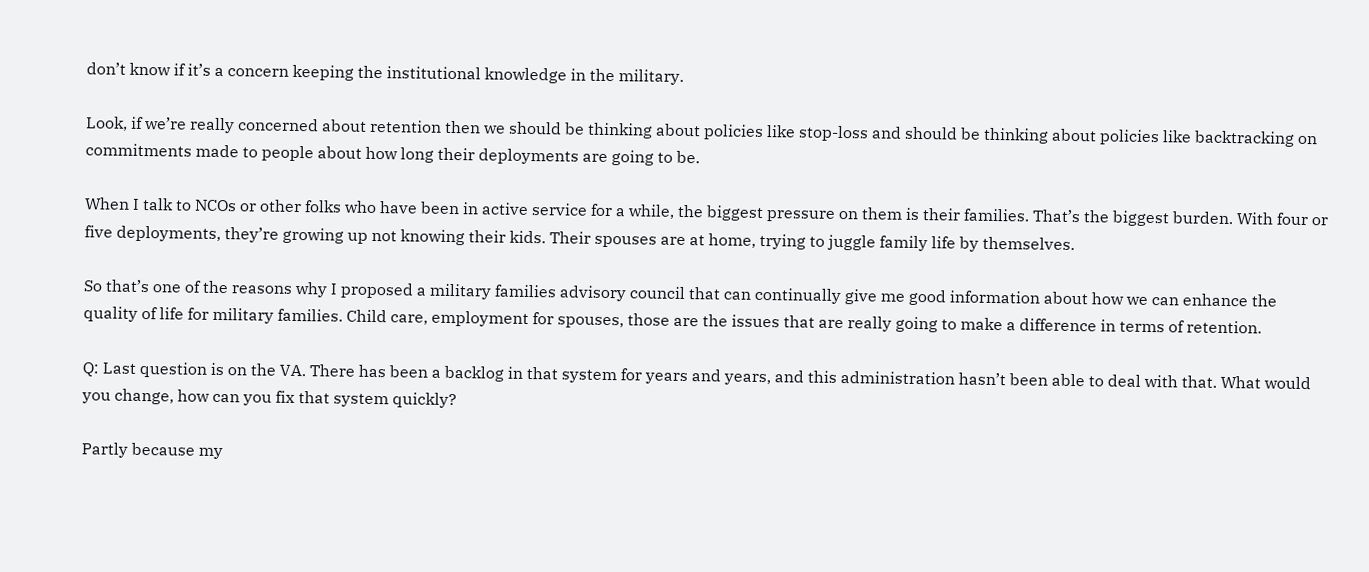don’t know if it’s a concern keeping the institutional knowledge in the military.

Look, if we’re really concerned about retention then we should be thinking about policies like stop-loss and should be thinking about policies like backtracking on commitments made to people about how long their deployments are going to be.

When I talk to NCOs or other folks who have been in active service for a while, the biggest pressure on them is their families. That’s the biggest burden. With four or five deployments, they’re growing up not knowing their kids. Their spouses are at home, trying to juggle family life by themselves.

So that’s one of the reasons why I proposed a military families advisory council that can continually give me good information about how we can enhance the quality of life for military families. Child care, employment for spouses, those are the issues that are really going to make a difference in terms of retention.

Q: Last question is on the VA. There has been a backlog in that system for years and years, and this administration hasn’t been able to deal with that. What would you change, how can you fix that system quickly?

Partly because my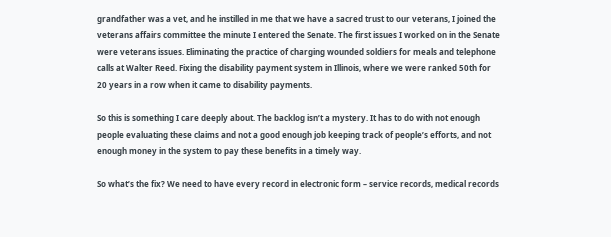grandfather was a vet, and he instilled in me that we have a sacred trust to our veterans, I joined the veterans affairs committee the minute I entered the Senate. The first issues I worked on in the Senate were veterans issues. Eliminating the practice of charging wounded soldiers for meals and telephone calls at Walter Reed. Fixing the disability payment system in Illinois, where we were ranked 50th for 20 years in a row when it came to disability payments.

So this is something I care deeply about. The backlog isn’t a mystery. It has to do with not enough people evaluating these claims and not a good enough job keeping track of people’s efforts, and not enough money in the system to pay these benefits in a timely way.

So what’s the fix? We need to have every record in electronic form – service records, medical records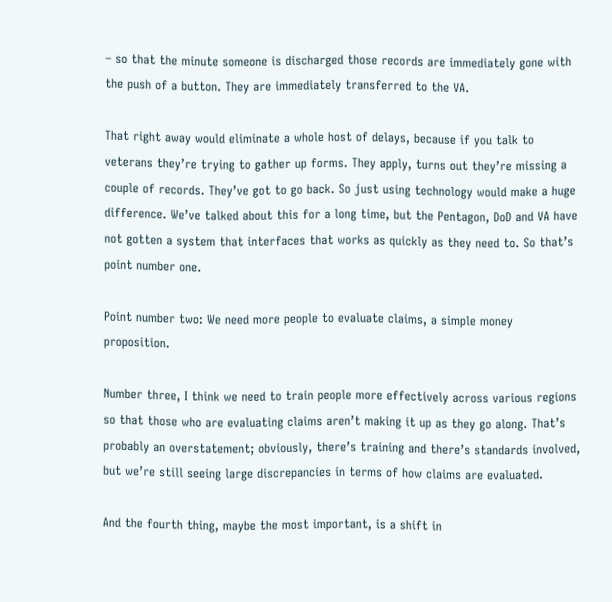– so that the minute someone is discharged those records are immediately gone with the push of a button. They are immediately transferred to the VA.

That right away would eliminate a whole host of delays, because if you talk to veterans they’re trying to gather up forms. They apply, turns out they’re missing a couple of records. They’ve got to go back. So just using technology would make a huge difference. We’ve talked about this for a long time, but the Pentagon, DoD and VA have not gotten a system that interfaces that works as quickly as they need to. So that’s point number one.

Point number two: We need more people to evaluate claims, a simple money proposition.

Number three, I think we need to train people more effectively across various regions so that those who are evaluating claims aren’t making it up as they go along. That’s probably an overstatement; obviously, there’s training and there’s standards involved, but we’re still seeing large discrepancies in terms of how claims are evaluated.

And the fourth thing, maybe the most important, is a shift in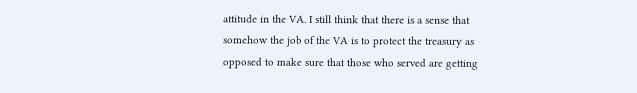attitude in the VA. I still think that there is a sense that somehow the job of the VA is to protect the treasury as opposed to make sure that those who served are getting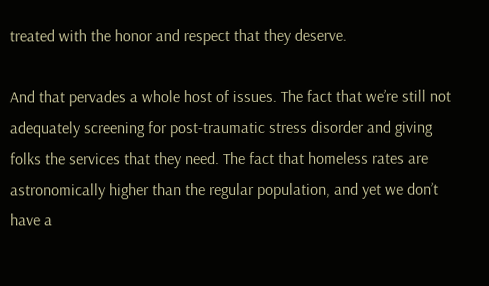treated with the honor and respect that they deserve.

And that pervades a whole host of issues. The fact that we’re still not adequately screening for post-traumatic stress disorder and giving folks the services that they need. The fact that homeless rates are astronomically higher than the regular population, and yet we don’t have a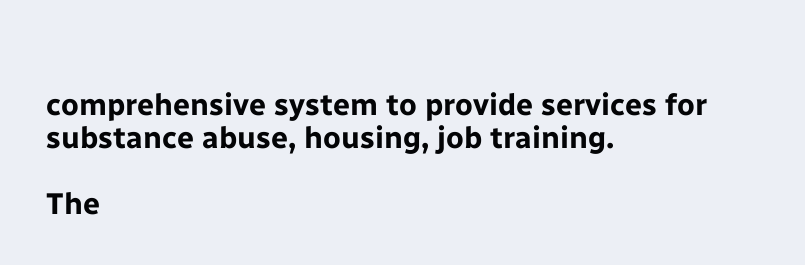comprehensive system to provide services for substance abuse, housing, job training.

The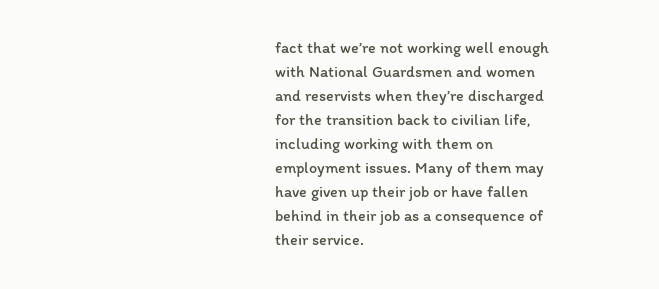fact that we’re not working well enough with National Guardsmen and women and reservists when they’re discharged for the transition back to civilian life, including working with them on employment issues. Many of them may have given up their job or have fallen behind in their job as a consequence of their service.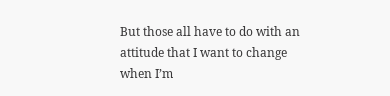But those all have to do with an attitude that I want to change when I’m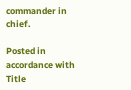commander in chief.

Posted in accordance with Title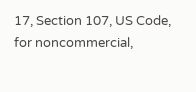17, Section 107, US Code, for noncommercial,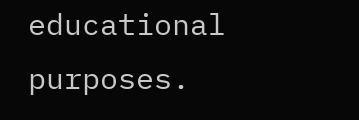educational purposes.